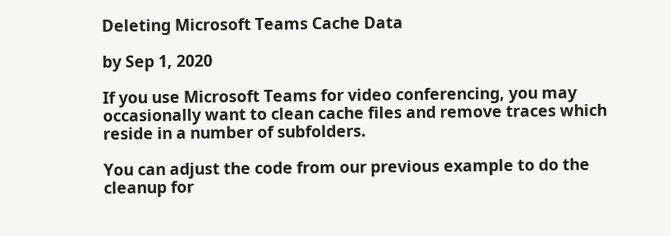Deleting Microsoft Teams Cache Data

by Sep 1, 2020

If you use Microsoft Teams for video conferencing, you may occasionally want to clean cache files and remove traces which reside in a number of subfolders.

You can adjust the code from our previous example to do the cleanup for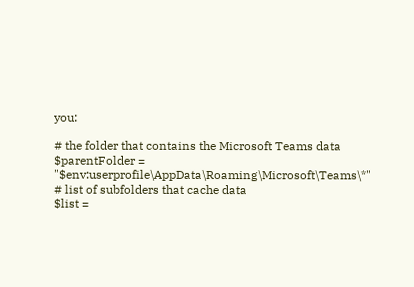you:

# the folder that contains the Microsoft Teams data
$parentFolder = "$env:userprofile\AppData\Roaming\Microsoft\Teams\*"
# list of subfolders that cache data
$list =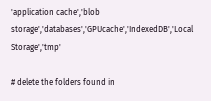'application cache','blob storage','databases','GPUcache','IndexedDB','Local Storage','tmp'

# delete the folders found in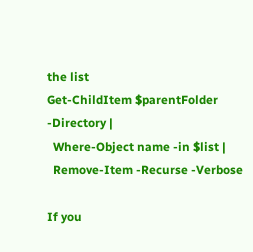the list
Get-ChildItem $parentFolder -Directory |
  Where-Object name -in $list |
  Remove-Item -Recurse -Verbose

If you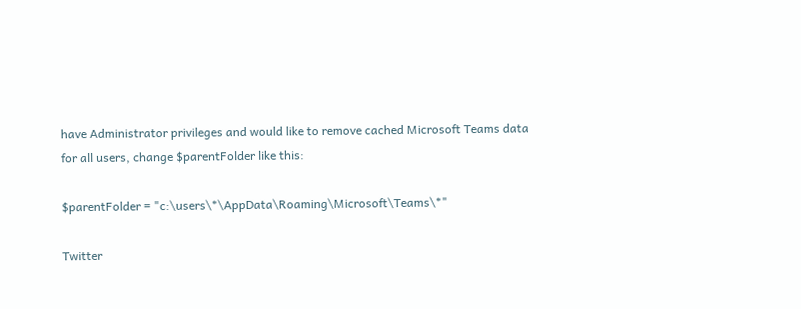have Administrator privileges and would like to remove cached Microsoft Teams data for all users, change $parentFolder like this:

$parentFolder = "c:\users\*\AppData\Roaming\Microsoft\Teams\*"

Twitter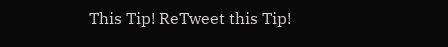This Tip! ReTweet this Tip!